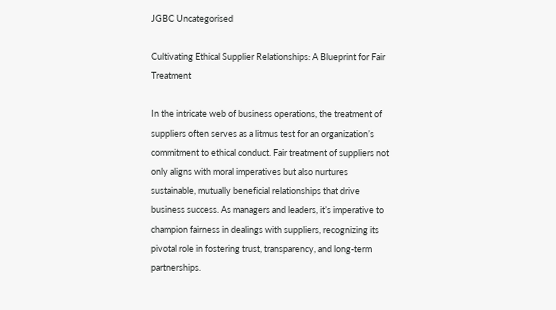JGBC Uncategorised

Cultivating Ethical Supplier Relationships: A Blueprint for Fair Treatment

In the intricate web of business operations, the treatment of suppliers often serves as a litmus test for an organization’s commitment to ethical conduct. Fair treatment of suppliers not only aligns with moral imperatives but also nurtures sustainable, mutually beneficial relationships that drive business success. As managers and leaders, it’s imperative to champion fairness in dealings with suppliers, recognizing its pivotal role in fostering trust, transparency, and long-term partnerships.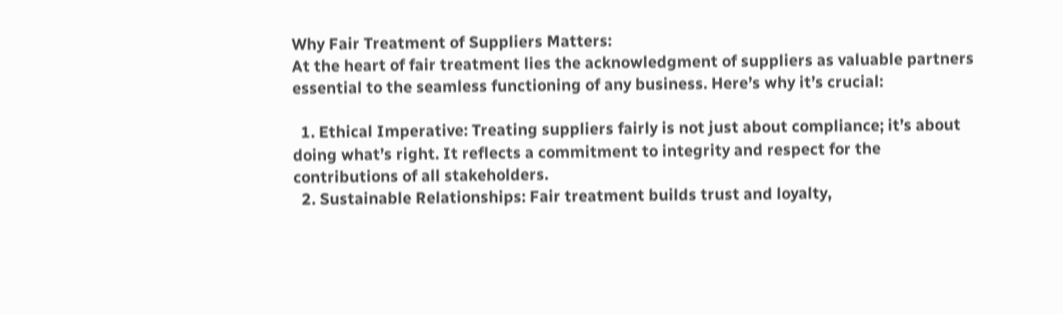Why Fair Treatment of Suppliers Matters:
At the heart of fair treatment lies the acknowledgment of suppliers as valuable partners essential to the seamless functioning of any business. Here’s why it’s crucial:

  1. Ethical Imperative: Treating suppliers fairly is not just about compliance; it’s about doing what’s right. It reflects a commitment to integrity and respect for the contributions of all stakeholders.
  2. Sustainable Relationships: Fair treatment builds trust and loyalty,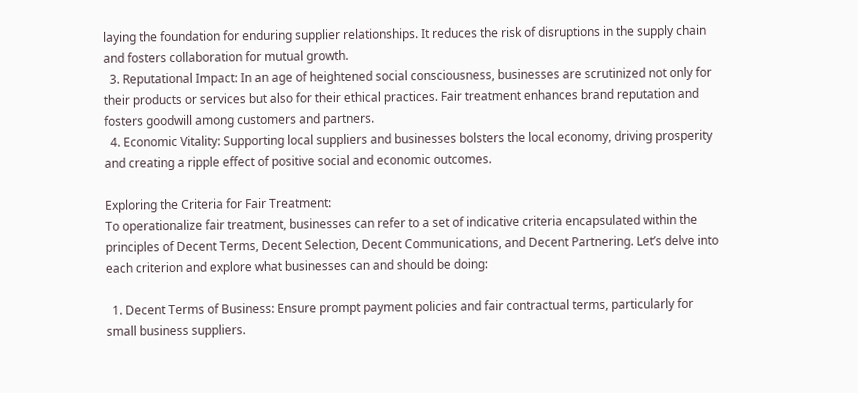laying the foundation for enduring supplier relationships. It reduces the risk of disruptions in the supply chain and fosters collaboration for mutual growth.
  3. Reputational Impact: In an age of heightened social consciousness, businesses are scrutinized not only for their products or services but also for their ethical practices. Fair treatment enhances brand reputation and fosters goodwill among customers and partners.
  4. Economic Vitality: Supporting local suppliers and businesses bolsters the local economy, driving prosperity and creating a ripple effect of positive social and economic outcomes.

Exploring the Criteria for Fair Treatment:
To operationalize fair treatment, businesses can refer to a set of indicative criteria encapsulated within the principles of Decent Terms, Decent Selection, Decent Communications, and Decent Partnering. Let’s delve into each criterion and explore what businesses can and should be doing:

  1. Decent Terms of Business: Ensure prompt payment policies and fair contractual terms, particularly for small business suppliers.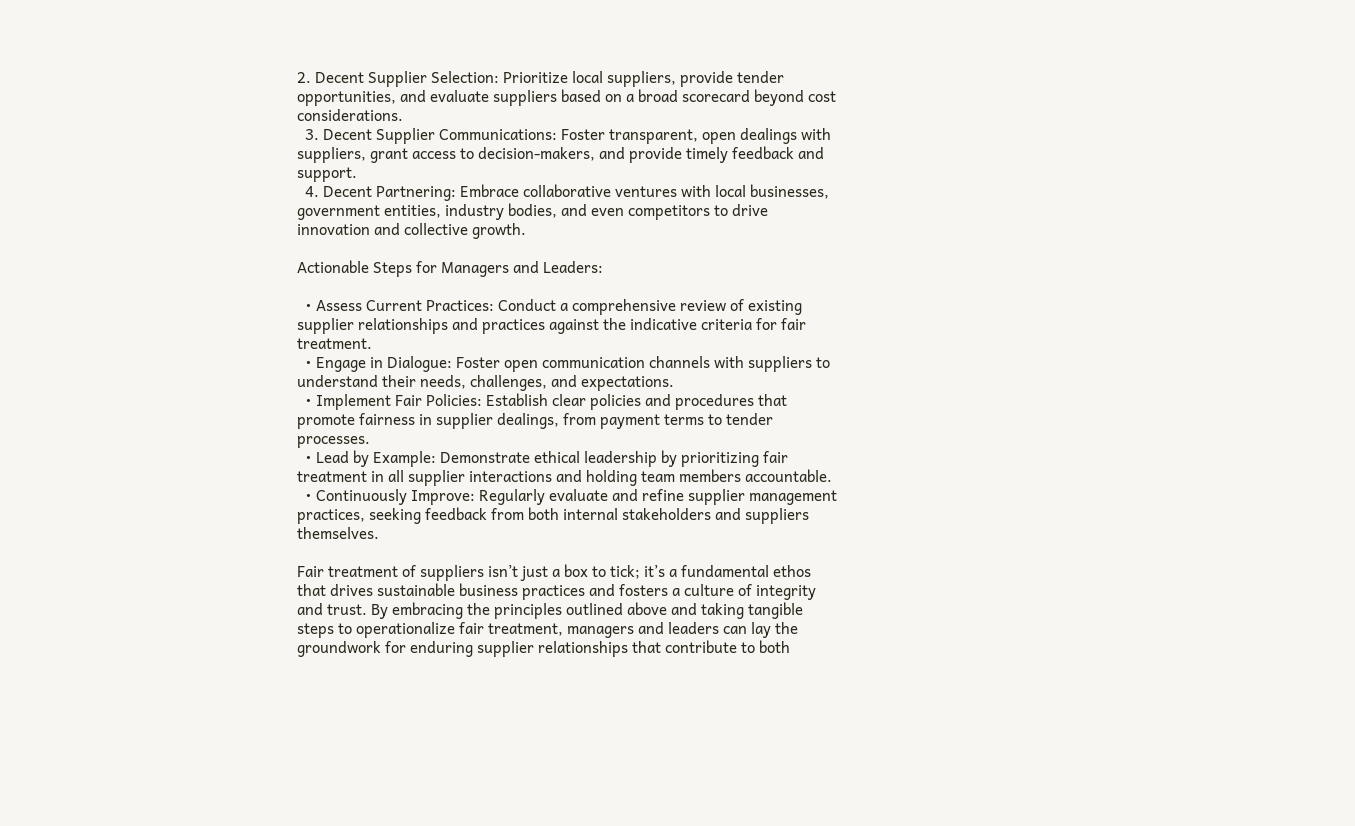2. Decent Supplier Selection: Prioritize local suppliers, provide tender opportunities, and evaluate suppliers based on a broad scorecard beyond cost considerations.
  3. Decent Supplier Communications: Foster transparent, open dealings with suppliers, grant access to decision-makers, and provide timely feedback and support.
  4. Decent Partnering: Embrace collaborative ventures with local businesses, government entities, industry bodies, and even competitors to drive innovation and collective growth.

Actionable Steps for Managers and Leaders:

  • Assess Current Practices: Conduct a comprehensive review of existing supplier relationships and practices against the indicative criteria for fair treatment.
  • Engage in Dialogue: Foster open communication channels with suppliers to understand their needs, challenges, and expectations.
  • Implement Fair Policies: Establish clear policies and procedures that promote fairness in supplier dealings, from payment terms to tender processes.
  • Lead by Example: Demonstrate ethical leadership by prioritizing fair treatment in all supplier interactions and holding team members accountable.
  • Continuously Improve: Regularly evaluate and refine supplier management practices, seeking feedback from both internal stakeholders and suppliers themselves.

Fair treatment of suppliers isn’t just a box to tick; it’s a fundamental ethos that drives sustainable business practices and fosters a culture of integrity and trust. By embracing the principles outlined above and taking tangible steps to operationalize fair treatment, managers and leaders can lay the groundwork for enduring supplier relationships that contribute to both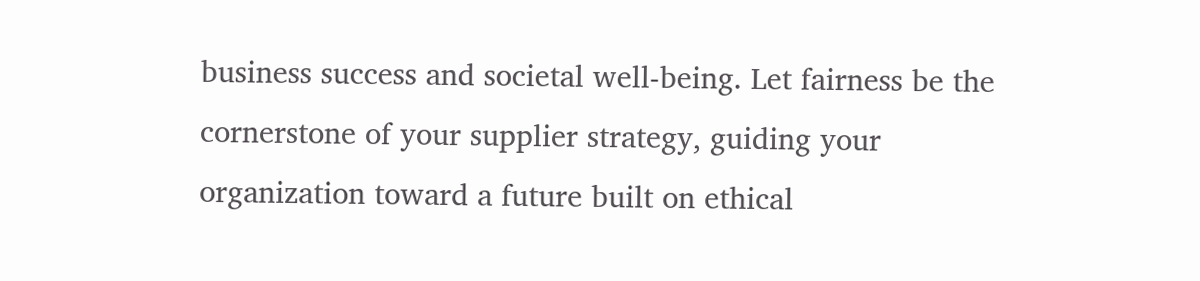business success and societal well-being. Let fairness be the cornerstone of your supplier strategy, guiding your organization toward a future built on ethical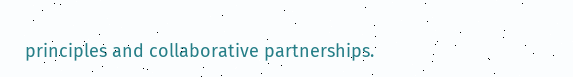principles and collaborative partnerships.